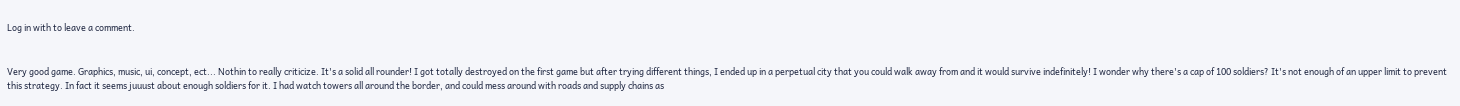Log in with to leave a comment.


Very good game. Graphics, music, ui, concept, ect... Nothin to really criticize. It's a solid all rounder! I got totally destroyed on the first game but after trying different things, I ended up in a perpetual city that you could walk away from and it would survive indefinitely! I wonder why there's a cap of 100 soldiers? It's not enough of an upper limit to prevent this strategy. In fact it seems juuust about enough soldiers for it. I had watch towers all around the border, and could mess around with roads and supply chains as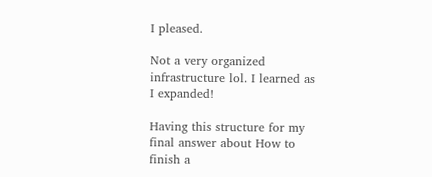I pleased.

Not a very organized infrastructure lol. I learned as I expanded!

Having this structure for my final answer about How to finish a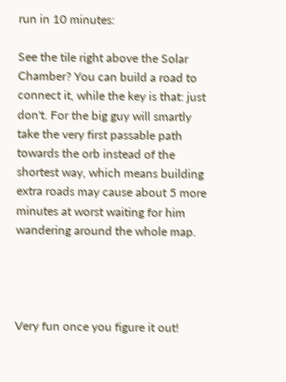run in 10 minutes:

See the tile right above the Solar Chamber? You can build a road to connect it, while the key is that: just don't. For the big guy will smartly take the very first passable path towards the orb instead of the shortest way, which means building extra roads may cause about 5 more minutes at worst waiting for him wandering around the whole map.




Very fun once you figure it out!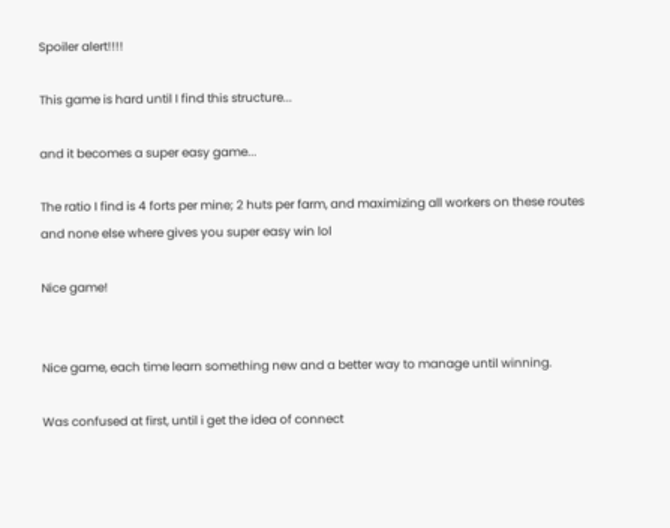Spoiler alert!!!!

This game is hard until I find this structure...

and it becomes a super easy game...

The ratio I find is 4 forts per mine; 2 huts per farm, and maximizing all workers on these routes and none else where gives you super easy win lol

Nice game!


Nice game, each time learn something new and a better way to manage until winning.

Was confused at first, until i get the idea of connect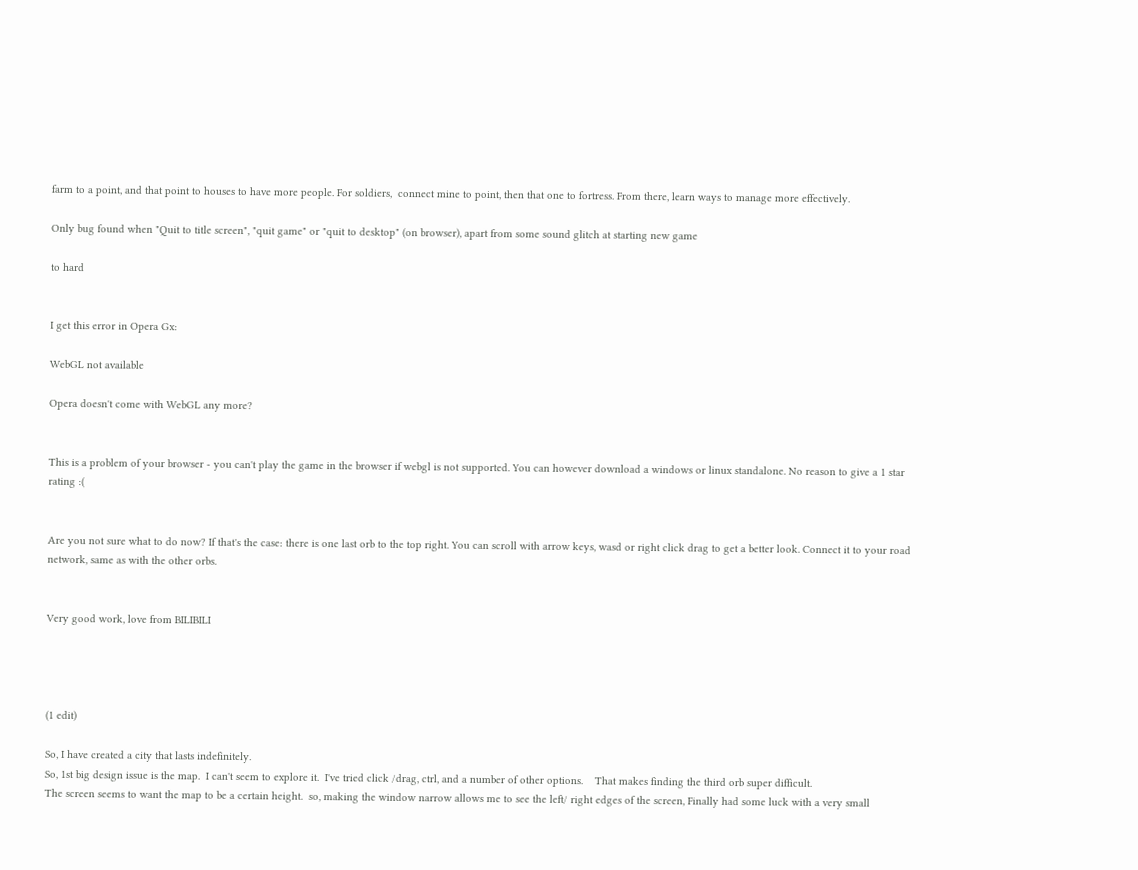farm to a point, and that point to houses to have more people. For soldiers,  connect mine to point, then that one to fortress. From there, learn ways to manage more effectively.

Only bug found when "Quit to title screen", "quit game" or "quit to desktop" (on browser), apart from some sound glitch at starting new game

to hard


I get this error in Opera Gx:

WebGL not available

Opera doesn't come with WebGL any more?


This is a problem of your browser - you can't play the game in the browser if webgl is not supported. You can however download a windows or linux standalone. No reason to give a 1 star rating :(


Are you not sure what to do now? If that's the case: there is one last orb to the top right. You can scroll with arrow keys, wasd or right click drag to get a better look. Connect it to your road network, same as with the other orbs.


Very good work, love from BILIBILI




(1 edit)

So, I have created a city that lasts indefinitely.
So, 1st big design issue is the map.  I can't seem to explore it.  I've tried click /drag, ctrl, and a number of other options.    That makes finding the third orb super difficult.
The screen seems to want the map to be a certain height.  so, making the window narrow allows me to see the left/ right edges of the screen, Finally had some luck with a very small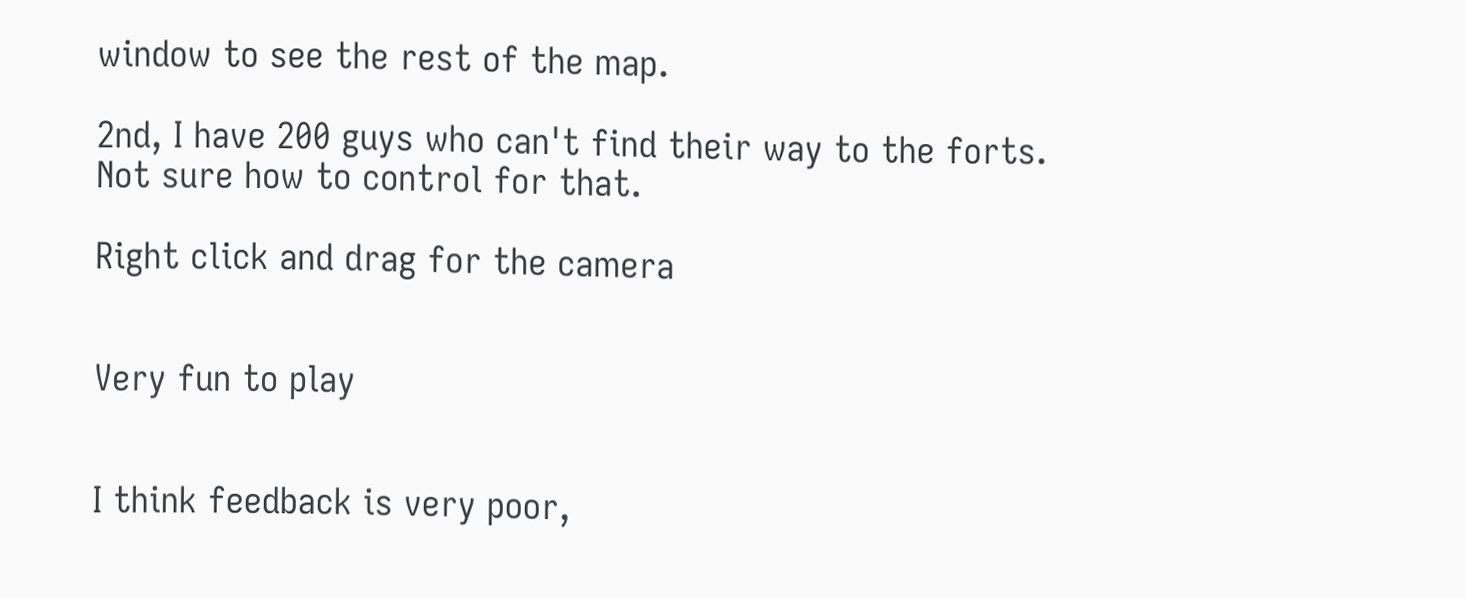window to see the rest of the map.

2nd, I have 200 guys who can't find their way to the forts.  Not sure how to control for that.

Right click and drag for the camera


Very fun to play


I think feedback is very poor,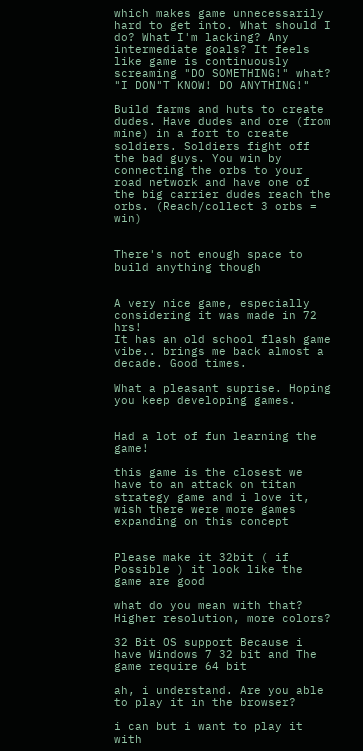which makes game unnecessarily hard to get into. What should I do? What I'm lacking? Any intermediate goals? It feels like game is continuously screaming "DO SOMETHING!" what? "I DON"T KNOW! DO ANYTHING!"

Build farms and huts to create dudes. Have dudes and ore (from mine) in a fort to create soldiers. Soldiers fight off the bad guys. You win by connecting the orbs to your road network and have one of the big carrier dudes reach the orbs. (Reach/collect 3 orbs = win)


There's not enough space to build anything though


A very nice game, especially considering it was made in 72 hrs!
It has an old school flash game vibe.. brings me back almost a decade. Good times.

What a pleasant suprise. Hoping you keep developing games.


Had a lot of fun learning the game!

this game is the closest we have to an attack on titan strategy game and i love it, wish there were more games expanding on this concept


Please make it 32bit ( if Possible ) it look like the game are good

what do you mean with that? Higher resolution, more colors?

32 Bit OS support Because i have Windows 7 32 bit and The game require 64 bit

ah, i understand. Are you able to play it in the browser?

i can but i want to play it with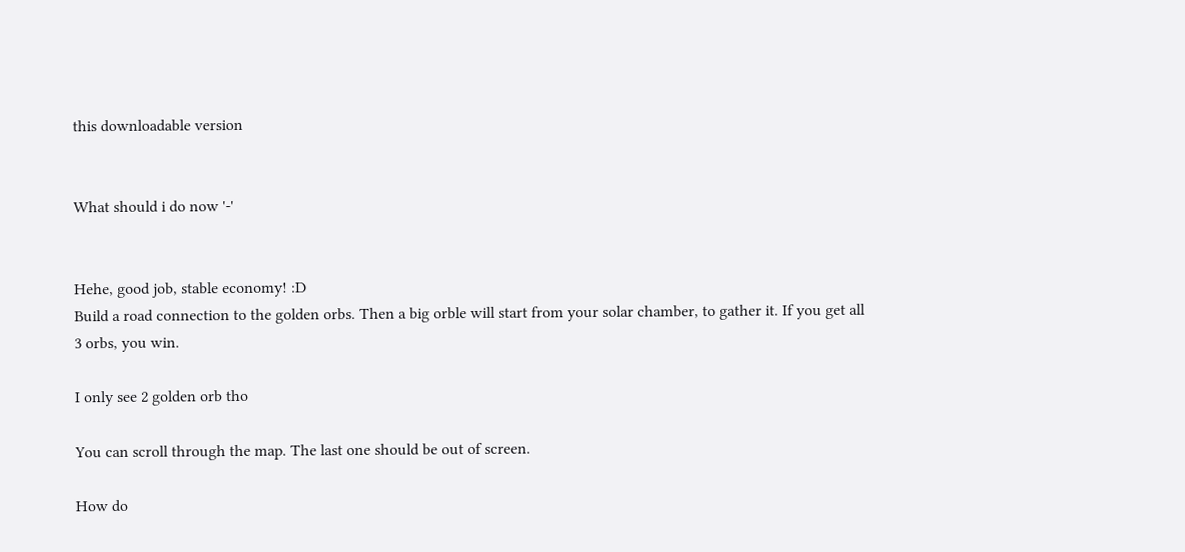this downloadable version


What should i do now '-'


Hehe, good job, stable economy! :D
Build a road connection to the golden orbs. Then a big orble will start from your solar chamber, to gather it. If you get all 3 orbs, you win.

I only see 2 golden orb tho

You can scroll through the map. The last one should be out of screen.

How do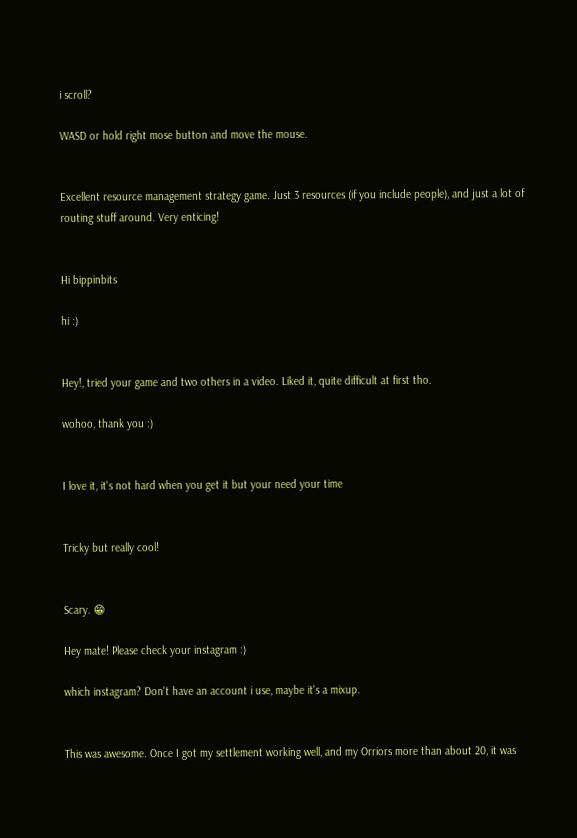i scroll?

WASD or hold right mose button and move the mouse.


Excellent resource management strategy game. Just 3 resources (if you include people), and just a lot of routing stuff around. Very enticing!


Hi bippinbits

hi :)


Hey!, tried your game and two others in a video. Liked it, quite difficult at first tho.

wohoo, thank you :)


I love it, it's not hard when you get it but your need your time


Tricky but really cool!


Scary. 😁

Hey mate! Please check your instagram :)

which instagram? Don't have an account i use, maybe it's a mixup.


This was awesome. Once I got my settlement working well, and my Orriors more than about 20, it was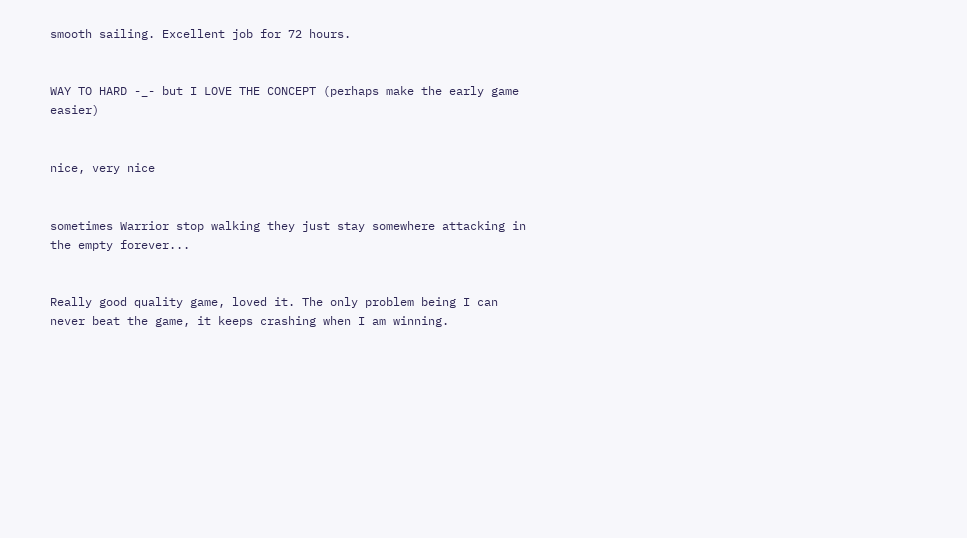smooth sailing. Excellent job for 72 hours.


WAY TO HARD -_- but I LOVE THE CONCEPT (perhaps make the early game easier)


nice, very nice


sometimes Warrior stop walking they just stay somewhere attacking in the empty forever...


Really good quality game, loved it. The only problem being I can never beat the game, it keeps crashing when I am winning.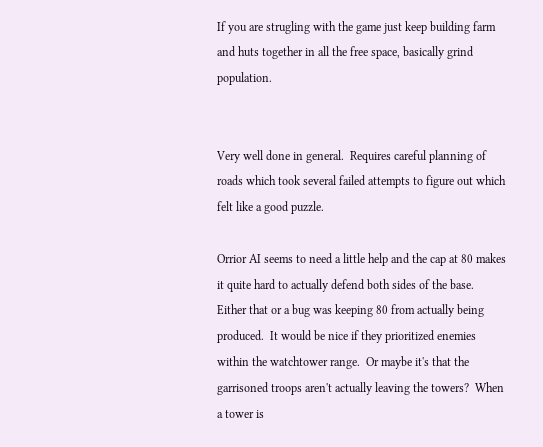If you are strugling with the game just keep building farm and huts together in all the free space, basically grind population.


Very well done in general.  Requires careful planning of roads which took several failed attempts to figure out which felt like a good puzzle.

Orrior AI seems to need a little help and the cap at 80 makes it quite hard to actually defend both sides of the base.  Either that or a bug was keeping 80 from actually being produced.  It would be nice if they prioritized enemies within the watchtower range.  Or maybe it's that the garrisoned troops aren't actually leaving the towers?  When a tower is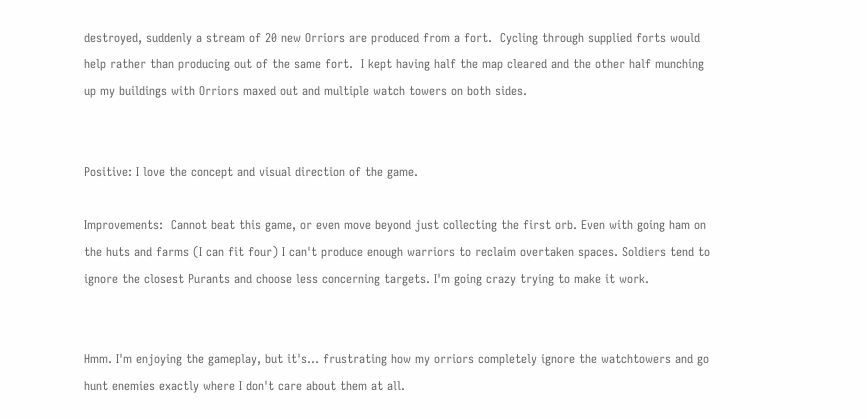destroyed, suddenly a stream of 20 new Orriors are produced from a fort.  Cycling through supplied forts would help rather than producing out of the same fort.  I kept having half the map cleared and the other half munching up my buildings with Orriors maxed out and multiple watch towers on both sides.


Positive: I love the concept and visual direction of the game.

Improvements:  Cannot beat this game, or even move beyond just collecting the first orb. Even with going ham on the huts and farms (I can fit four) I can't produce enough warriors to reclaim overtaken spaces. Soldiers tend to ignore the closest Purants and choose less concerning targets. I'm going crazy trying to make it work.


Hmm. I'm enjoying the gameplay, but it's... frustrating how my orriors completely ignore the watchtowers and go hunt enemies exactly where I don't care about them at all.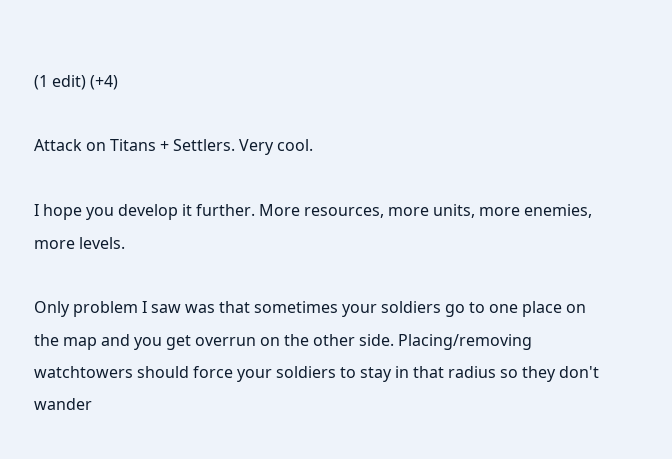(1 edit) (+4)

Attack on Titans + Settlers. Very cool.

I hope you develop it further. More resources, more units, more enemies, more levels.

Only problem I saw was that sometimes your soldiers go to one place on the map and you get overrun on the other side. Placing/removing watchtowers should force your soldiers to stay in that radius so they don't wander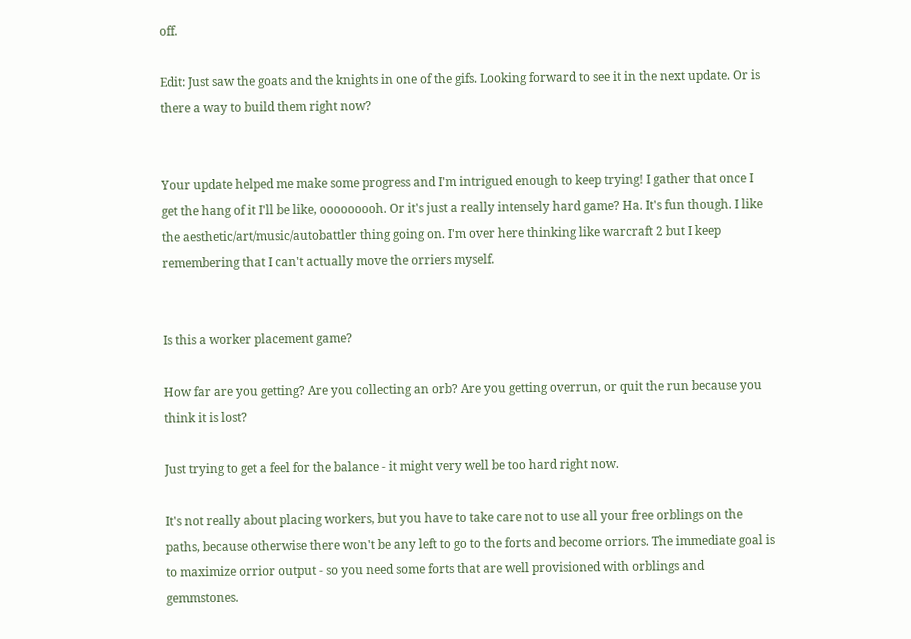off.

Edit: Just saw the goats and the knights in one of the gifs. Looking forward to see it in the next update. Or is there a way to build them right now?


Your update helped me make some progress and I'm intrigued enough to keep trying! I gather that once I get the hang of it I'll be like, ooooooooh. Or it's just a really intensely hard game? Ha. It's fun though. I like the aesthetic/art/music/autobattler thing going on. I'm over here thinking like warcraft 2 but I keep remembering that I can't actually move the orriers myself.


Is this a worker placement game?

How far are you getting? Are you collecting an orb? Are you getting overrun, or quit the run because you think it is lost?

Just trying to get a feel for the balance - it might very well be too hard right now.

It's not really about placing workers, but you have to take care not to use all your free orblings on the paths, because otherwise there won't be any left to go to the forts and become orriors. The immediate goal is to maximize orrior output - so you need some forts that are well provisioned with orblings and gemmstones.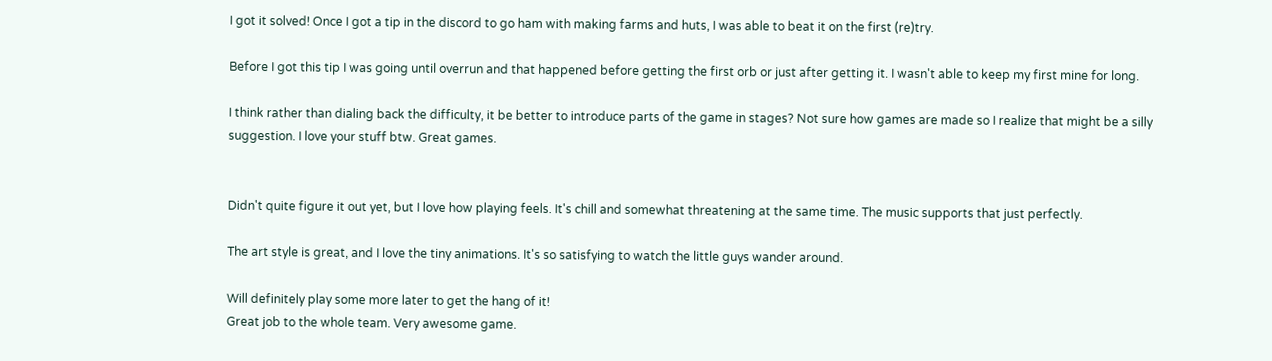I got it solved! Once I got a tip in the discord to go ham with making farms and huts, I was able to beat it on the first (re)try.

Before I got this tip I was going until overrun and that happened before getting the first orb or just after getting it. I wasn't able to keep my first mine for long.

I think rather than dialing back the difficulty, it be better to introduce parts of the game in stages? Not sure how games are made so I realize that might be a silly suggestion. I love your stuff btw. Great games.


Didn't quite figure it out yet, but I love how playing feels. It's chill and somewhat threatening at the same time. The music supports that just perfectly.

The art style is great, and I love the tiny animations. It's so satisfying to watch the little guys wander around.

Will definitely play some more later to get the hang of it!
Great job to the whole team. Very awesome game.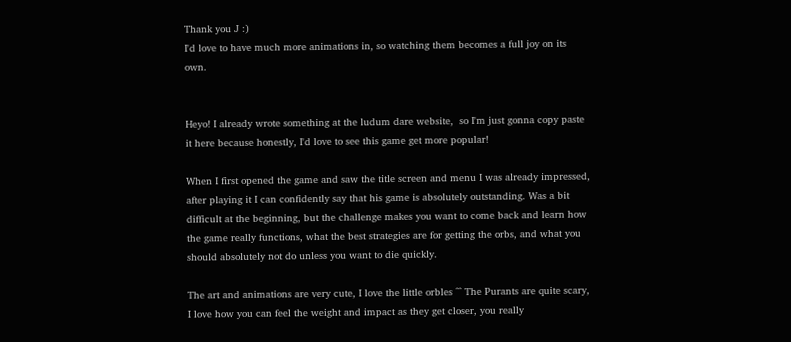Thank you J :)
I'd love to have much more animations in, so watching them becomes a full joy on its own.


Heyo! I already wrote something at the ludum dare website,  so I'm just gonna copy paste it here because honestly, I'd love to see this game get more popular!

When I first opened the game and saw the title screen and menu I was already impressed, after playing it I can confidently say that his game is absolutely outstanding. Was a bit difficult at the beginning, but the challenge makes you want to come back and learn how the game really functions, what the best strategies are for getting the orbs, and what you should absolutely not do unless you want to die quickly.

The art and animations are very cute, I love the little orbles ^^ The Purants are quite scary, I love how you can feel the weight and impact as they get closer, you really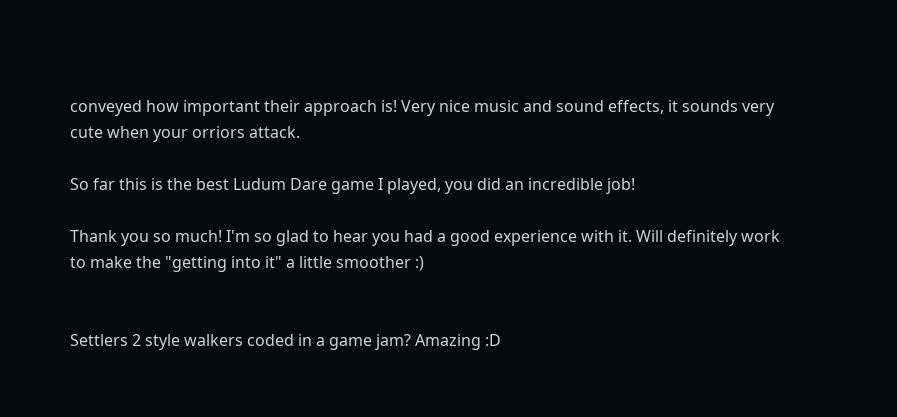conveyed how important their approach is! Very nice music and sound effects, it sounds very cute when your orriors attack.

So far this is the best Ludum Dare game I played, you did an incredible job!

Thank you so much! I'm so glad to hear you had a good experience with it. Will definitely work to make the "getting into it" a little smoother :)


Settlers 2 style walkers coded in a game jam? Amazing :D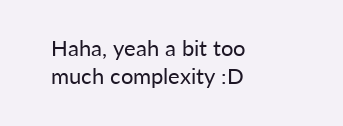Haha, yeah a bit too much complexity :D